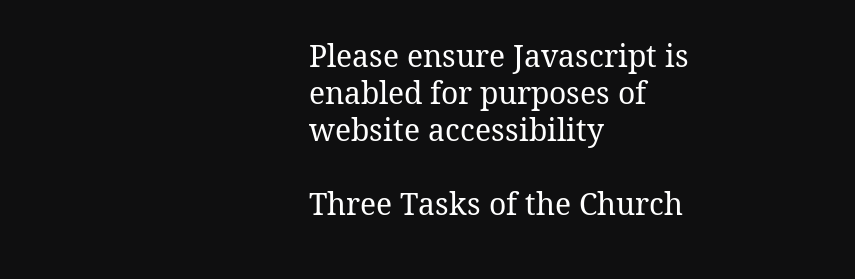Please ensure Javascript is enabled for purposes of website accessibility

Three Tasks of the Church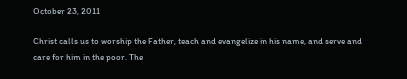October 23, 2011

Christ calls us to worship the Father, teach and evangelize in his name, and serve and care for him in the poor. The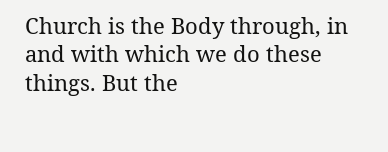Church is the Body through, in and with which we do these things. But the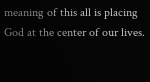meaning of this all is placing God at the center of our lives.